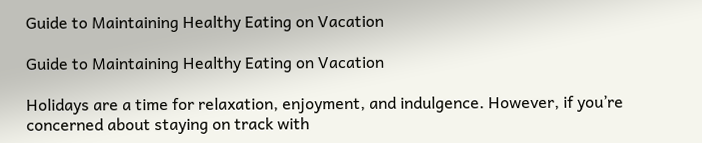Guide to Maintaining Healthy Eating on Vacation

Guide to Maintaining Healthy Eating on Vacation

Holidays are a time for relaxation, enjoyment, and indulgence. However, if you’re concerned about staying on track with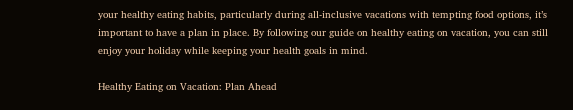your healthy eating habits, particularly during all-inclusive vacations with tempting food options, it’s important to have a plan in place. By following our guide on healthy eating on vacation, you can still enjoy your holiday while keeping your health goals in mind.

Healthy Eating on Vacation: Plan Ahead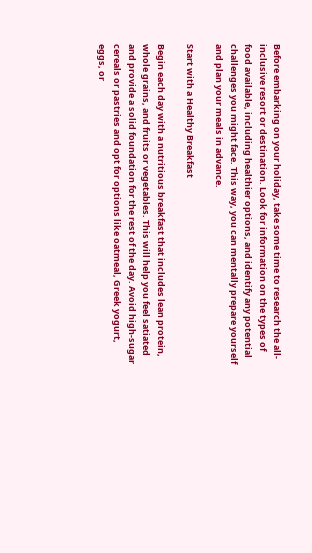Before embarking on your holiday, take some time to research the all-inclusive resort or destination. Look for information on the types of food available, including healthier options, and identify any potential challenges you might face. This way, you can mentally prepare yourself and plan your meals in advance.

Start with a Healthy Breakfast

Begin each day with a nutritious breakfast that includes lean protein, whole grains, and fruits or vegetables. This will help you feel satiated and provide a solid foundation for the rest of the day. Avoid high-sugar cereals or pastries and opt for options like oatmeal, Greek yogurt, eggs, or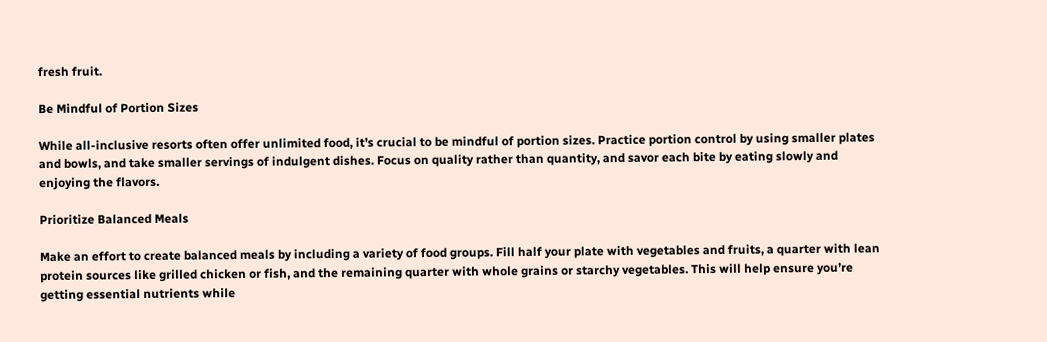fresh fruit.

Be Mindful of Portion Sizes

While all-inclusive resorts often offer unlimited food, it’s crucial to be mindful of portion sizes. Practice portion control by using smaller plates and bowls, and take smaller servings of indulgent dishes. Focus on quality rather than quantity, and savor each bite by eating slowly and enjoying the flavors.

Prioritize Balanced Meals

Make an effort to create balanced meals by including a variety of food groups. Fill half your plate with vegetables and fruits, a quarter with lean protein sources like grilled chicken or fish, and the remaining quarter with whole grains or starchy vegetables. This will help ensure you’re getting essential nutrients while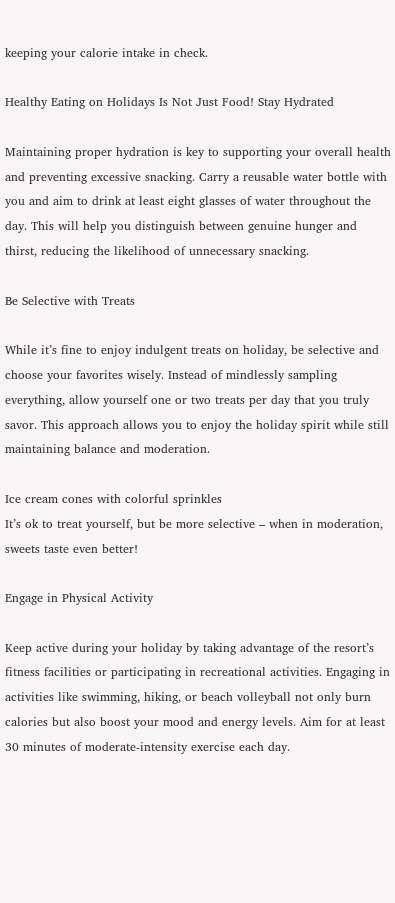keeping your calorie intake in check.

Healthy Eating on Holidays Is Not Just Food! Stay Hydrated

Maintaining proper hydration is key to supporting your overall health and preventing excessive snacking. Carry a reusable water bottle with you and aim to drink at least eight glasses of water throughout the day. This will help you distinguish between genuine hunger and thirst, reducing the likelihood of unnecessary snacking.

Be Selective with Treats

While it’s fine to enjoy indulgent treats on holiday, be selective and choose your favorites wisely. Instead of mindlessly sampling everything, allow yourself one or two treats per day that you truly savor. This approach allows you to enjoy the holiday spirit while still maintaining balance and moderation.

Ice cream cones with colorful sprinkles
It’s ok to treat yourself, but be more selective – when in moderation, sweets taste even better!

Engage in Physical Activity

Keep active during your holiday by taking advantage of the resort’s fitness facilities or participating in recreational activities. Engaging in activities like swimming, hiking, or beach volleyball not only burn calories but also boost your mood and energy levels. Aim for at least 30 minutes of moderate-intensity exercise each day.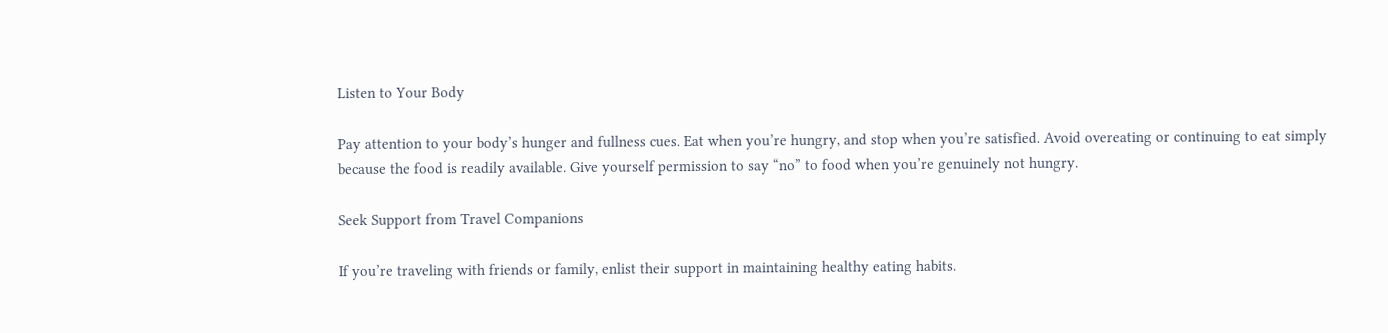Listen to Your Body

Pay attention to your body’s hunger and fullness cues. Eat when you’re hungry, and stop when you’re satisfied. Avoid overeating or continuing to eat simply because the food is readily available. Give yourself permission to say “no” to food when you’re genuinely not hungry.

Seek Support from Travel Companions

If you’re traveling with friends or family, enlist their support in maintaining healthy eating habits.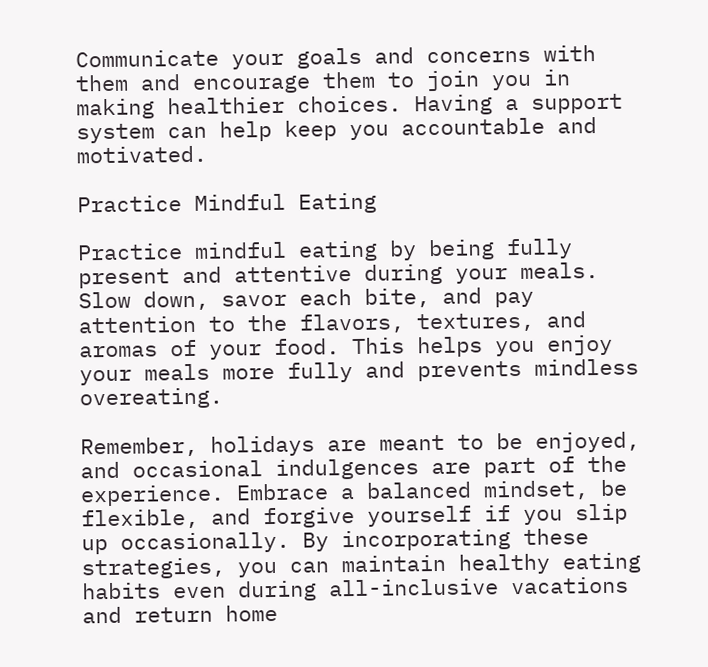Communicate your goals and concerns with them and encourage them to join you in making healthier choices. Having a support system can help keep you accountable and motivated.

Practice Mindful Eating

Practice mindful eating by being fully present and attentive during your meals. Slow down, savor each bite, and pay attention to the flavors, textures, and aromas of your food. This helps you enjoy your meals more fully and prevents mindless overeating.

Remember, holidays are meant to be enjoyed, and occasional indulgences are part of the experience. Embrace a balanced mindset, be flexible, and forgive yourself if you slip up occasionally. By incorporating these strategies, you can maintain healthy eating habits even during all-inclusive vacations and return home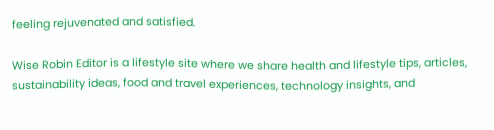feeling rejuvenated and satisfied.

Wise Robin Editor is a lifestyle site where we share health and lifestyle tips, articles, sustainability ideas, food and travel experiences, technology insights, and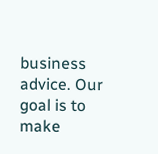business advice. Our goal is to make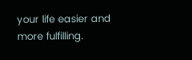your life easier and more fulfilling.